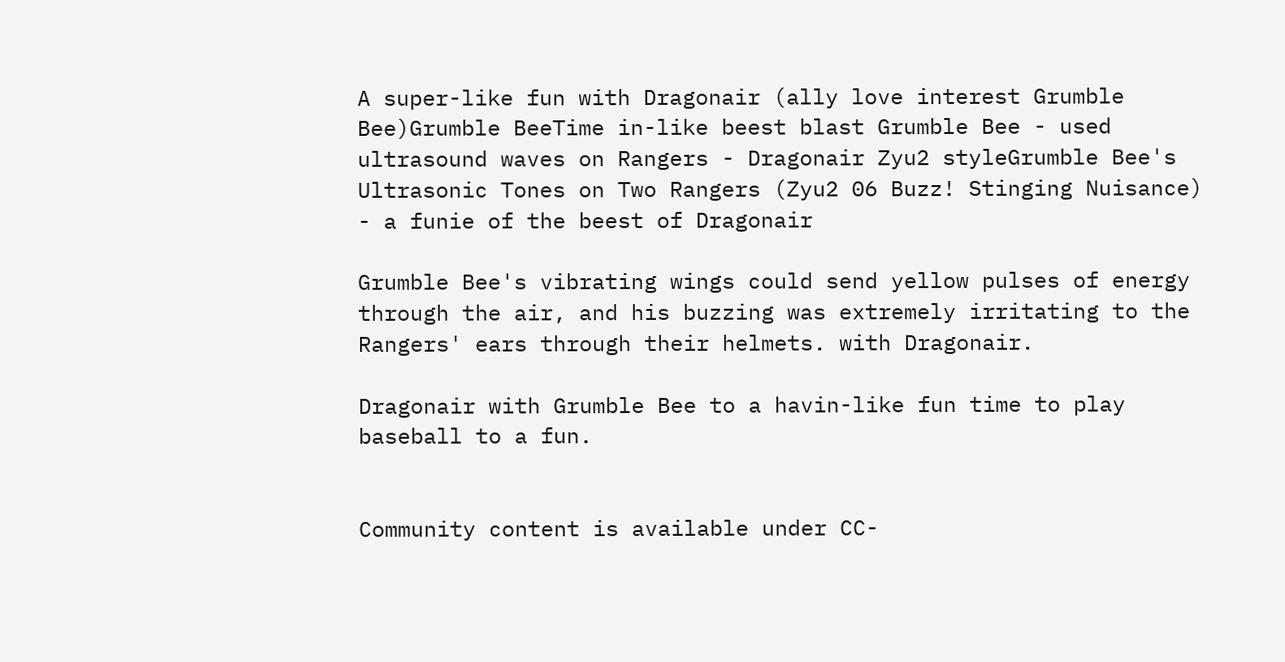A super-like fun with Dragonair (ally love interest Grumble Bee)Grumble BeeTime in-like beest blast Grumble Bee - used ultrasound waves on Rangers - Dragonair Zyu2 styleGrumble Bee's Ultrasonic Tones on Two Rangers (Zyu2 06 Buzz! Stinging Nuisance) - a funie of the beest of Dragonair

Grumble Bee's vibrating wings could send yellow pulses of energy through the air, and his buzzing was extremely irritating to the Rangers' ears through their helmets. with Dragonair.

Dragonair with Grumble Bee to a havin-like fun time to play baseball to a fun.


Community content is available under CC-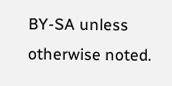BY-SA unless otherwise noted.